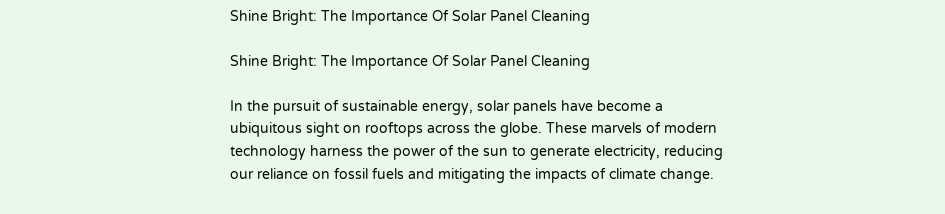Shine Bright: The Importance Of Solar Panel Cleaning

Shine Bright: The Importance Of Solar Panel Cleaning

In the pursuit of sustainable energy, solar panels have become a ubiquitous sight on rooftops across the globe. These marvels of modern technology harness the power of the sun to generate electricity, reducing our reliance on fossil fuels and mitigating the impacts of climate change.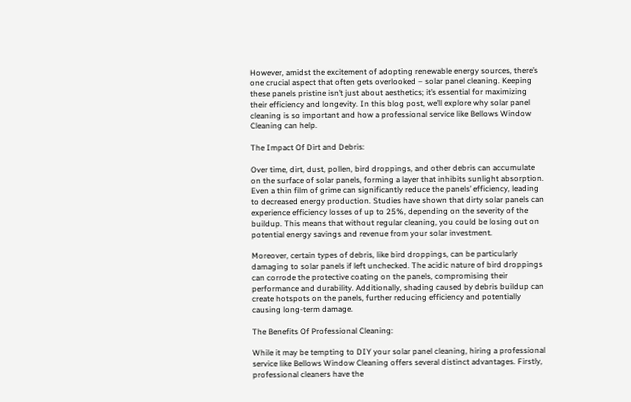However, amidst the excitement of adopting renewable energy sources, there’s one crucial aspect that often gets overlooked – solar panel cleaning. Keeping these panels pristine isn’t just about aesthetics; it’s essential for maximizing their efficiency and longevity. In this blog post, we’ll explore why solar panel cleaning is so important and how a professional service like Bellows Window Cleaning can help.

The Impact Of Dirt and Debris:

Over time, dirt, dust, pollen, bird droppings, and other debris can accumulate on the surface of solar panels, forming a layer that inhibits sunlight absorption. Even a thin film of grime can significantly reduce the panels’ efficiency, leading to decreased energy production. Studies have shown that dirty solar panels can experience efficiency losses of up to 25%, depending on the severity of the buildup. This means that without regular cleaning, you could be losing out on potential energy savings and revenue from your solar investment.

Moreover, certain types of debris, like bird droppings, can be particularly damaging to solar panels if left unchecked. The acidic nature of bird droppings can corrode the protective coating on the panels, compromising their performance and durability. Additionally, shading caused by debris buildup can create hotspots on the panels, further reducing efficiency and potentially causing long-term damage.

The Benefits Of Professional Cleaning:

While it may be tempting to DIY your solar panel cleaning, hiring a professional service like Bellows Window Cleaning offers several distinct advantages. Firstly, professional cleaners have the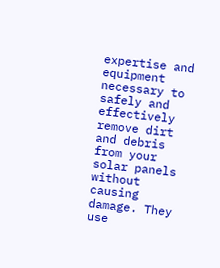expertise and equipment necessary to safely and effectively remove dirt and debris from your solar panels without causing damage. They use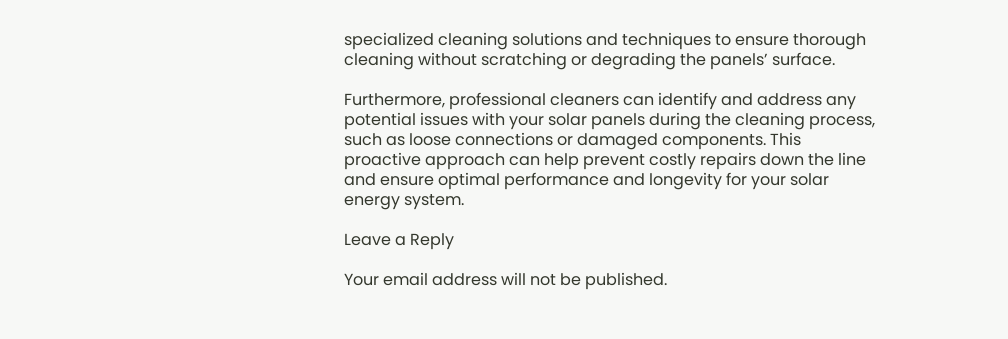specialized cleaning solutions and techniques to ensure thorough cleaning without scratching or degrading the panels’ surface.

Furthermore, professional cleaners can identify and address any potential issues with your solar panels during the cleaning process, such as loose connections or damaged components. This proactive approach can help prevent costly repairs down the line and ensure optimal performance and longevity for your solar energy system.

Leave a Reply

Your email address will not be published.